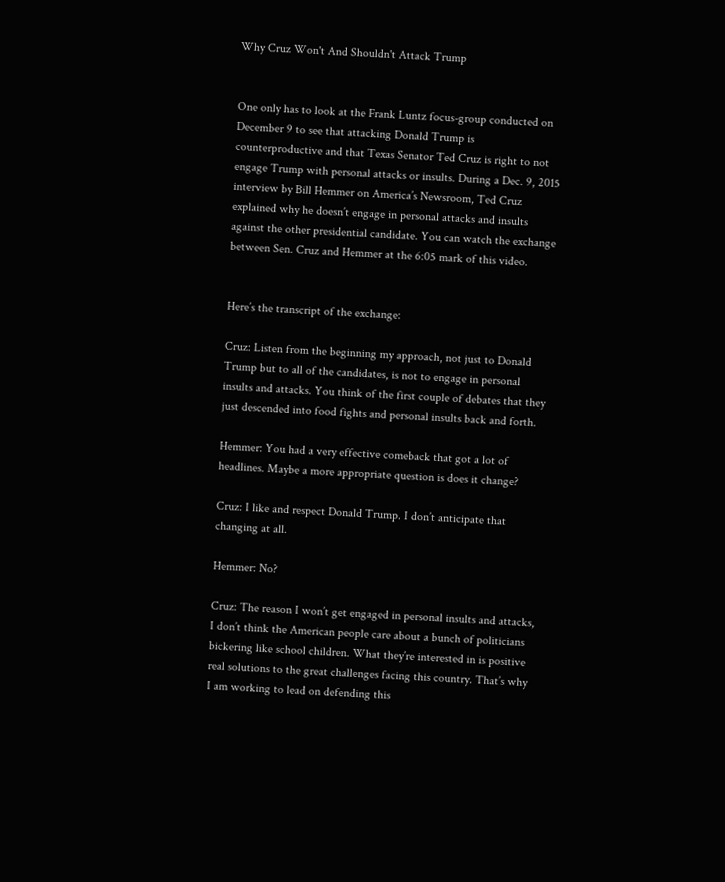Why Cruz Won't And Shouldn't Attack Trump


One only has to look at the Frank Luntz focus-group conducted on December 9 to see that attacking Donald Trump is counterproductive and that Texas Senator Ted Cruz is right to not engage Trump with personal attacks or insults. During a Dec. 9, 2015 interview by Bill Hemmer on America’s Newsroom, Ted Cruz explained why he doesn’t engage in personal attacks and insults against the other presidential candidate. You can watch the exchange between Sen. Cruz and Hemmer at the 6:05 mark of this video.


Here’s the transcript of the exchange:

Cruz: Listen from the beginning my approach, not just to Donald Trump but to all of the candidates, is not to engage in personal insults and attacks. You think of the first couple of debates that they just descended into food fights and personal insults back and forth.

Hemmer: You had a very effective comeback that got a lot of headlines. Maybe a more appropriate question is does it change?

Cruz: I like and respect Donald Trump. I don’t anticipate that changing at all.

Hemmer: No?

Cruz: The reason I won’t get engaged in personal insults and attacks, I don’t think the American people care about a bunch of politicians bickering like school children. What they’re interested in is positive real solutions to the great challenges facing this country. That’s why I am working to lead on defending this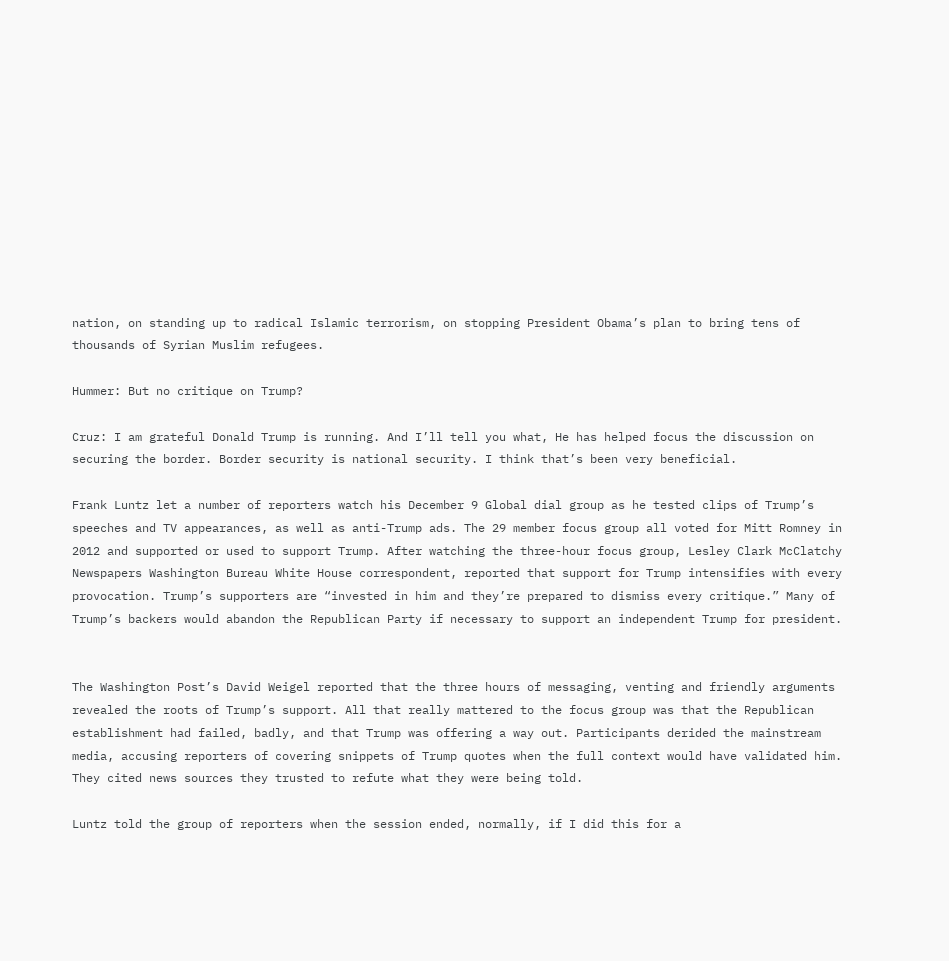nation, on standing up to radical Islamic terrorism, on stopping President Obama’s plan to bring tens of thousands of Syrian Muslim refugees.

Hummer: But no critique on Trump?

Cruz: I am grateful Donald Trump is running. And I’ll tell you what, He has helped focus the discussion on securing the border. Border security is national security. I think that’s been very beneficial.

Frank Luntz let a number of reporters watch his December 9 Global dial group as he tested clips of Trump’s speeches and TV appearances, as well as anti-Trump ads. The 29 member focus group all voted for Mitt Romney in 2012 and supported or used to support Trump. After watching the three-hour focus group, Lesley Clark McClatchy Newspapers Washington Bureau White House correspondent, reported that support for Trump intensifies with every provocation. Trump’s supporters are “invested in him and they’re prepared to dismiss every critique.” Many of Trump’s backers would abandon the Republican Party if necessary to support an independent Trump for president.


The Washington Post’s David Weigel reported that the three hours of messaging, venting and friendly arguments revealed the roots of Trump’s support. All that really mattered to the focus group was that the Republican establishment had failed, badly, and that Trump was offering a way out. Participants derided the mainstream media, accusing reporters of covering snippets of Trump quotes when the full context would have validated him. They cited news sources they trusted to refute what they were being told.

Luntz told the group of reporters when the session ended, normally, if I did this for a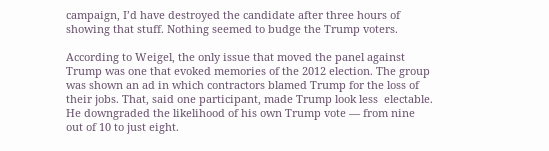campaign, I’d have destroyed the candidate after three hours of showing that stuff. Nothing seemed to budge the Trump voters.

According to Weigel, the only issue that moved the panel against Trump was one that evoked memories of the 2012 election. The group was shown an ad in which contractors blamed Trump for the loss of their jobs. That, said one participant, made Trump look less  electable. He downgraded the likelihood of his own Trump vote — from nine out of 10 to just eight.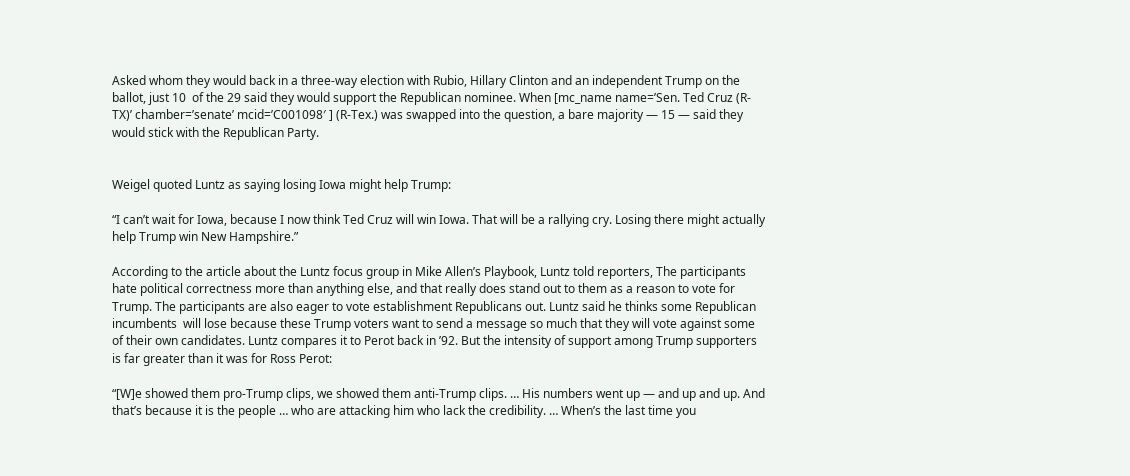Asked whom they would back in a three-way election with Rubio, Hillary Clinton and an independent Trump on the ballot, just 10  of the 29 said they would support the Republican nominee. When [mc_name name=’Sen. Ted Cruz (R-TX)’ chamber=’senate’ mcid=’C001098′ ] (R-Tex.) was swapped into the question, a bare majority — 15 — said they would stick with the Republican Party.


Weigel quoted Luntz as saying losing Iowa might help Trump:

“I can’t wait for Iowa, because I now think Ted Cruz will win Iowa. That will be a rallying cry. Losing there might actually help Trump win New Hampshire.”

According to the article about the Luntz focus group in Mike Allen’s Playbook, Luntz told reporters, The participants hate political correctness more than anything else, and that really does stand out to them as a reason to vote for Trump. The participants are also eager to vote establishment Republicans out. Luntz said he thinks some Republican incumbents  will lose because these Trump voters want to send a message so much that they will vote against some of their own candidates. Luntz compares it to Perot back in ’92. But the intensity of support among Trump supporters is far greater than it was for Ross Perot:

“[W]e showed them pro-Trump clips, we showed them anti-Trump clips. … His numbers went up — and up and up. And that’s because it is the people … who are attacking him who lack the credibility. … When’s the last time you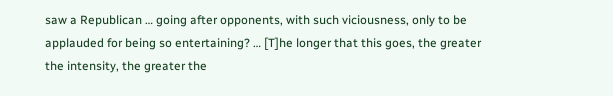saw a Republican … going after opponents, with such viciousness, only to be applauded for being so entertaining? … [T]he longer that this goes, the greater the intensity, the greater the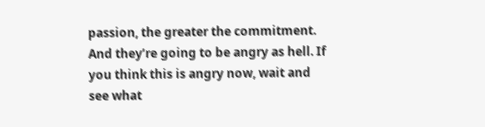passion, the greater the commitment. And they’re going to be angry as hell. If you think this is angry now, wait and see what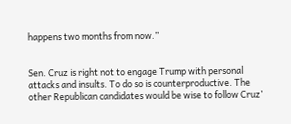happens two months from now.”


Sen. Cruz is right not to engage Trump with personal attacks and insults. To do so is counterproductive. The other Republican candidates would be wise to follow Cruz’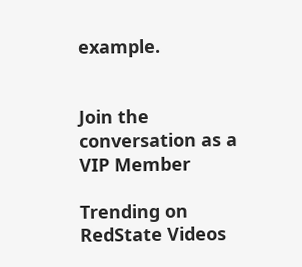example.


Join the conversation as a VIP Member

Trending on RedState Videos